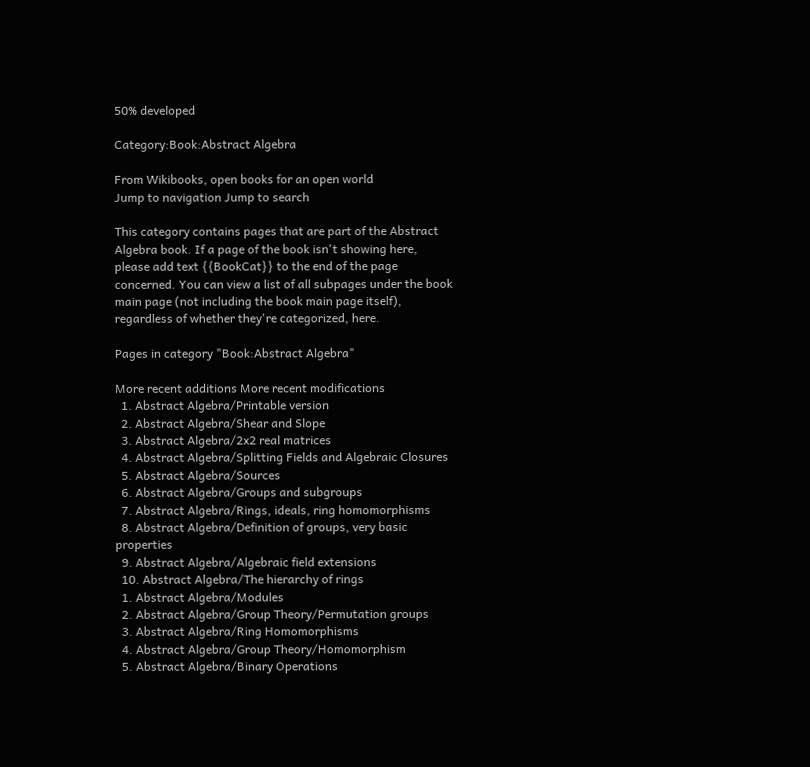50% developed

Category:Book:Abstract Algebra

From Wikibooks, open books for an open world
Jump to navigation Jump to search

This category contains pages that are part of the Abstract Algebra book. If a page of the book isn't showing here, please add text {{BookCat}} to the end of the page concerned. You can view a list of all subpages under the book main page (not including the book main page itself), regardless of whether they're categorized, here.

Pages in category "Book:Abstract Algebra"

More recent additions More recent modifications
  1. Abstract Algebra/Printable version
  2. Abstract Algebra/Shear and Slope
  3. Abstract Algebra/2x2 real matrices
  4. Abstract Algebra/Splitting Fields and Algebraic Closures
  5. Abstract Algebra/Sources
  6. Abstract Algebra/Groups and subgroups
  7. Abstract Algebra/Rings, ideals, ring homomorphisms
  8. Abstract Algebra/Definition of groups, very basic properties
  9. Abstract Algebra/Algebraic field extensions
  10. Abstract Algebra/The hierarchy of rings
  1. Abstract Algebra/Modules
  2. Abstract Algebra/Group Theory/Permutation groups
  3. Abstract Algebra/Ring Homomorphisms
  4. Abstract Algebra/Group Theory/Homomorphism
  5. Abstract Algebra/Binary Operations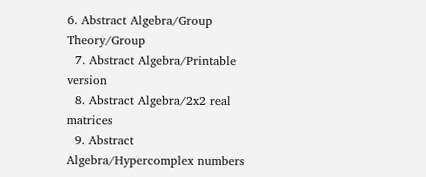6. Abstract Algebra/Group Theory/Group
  7. Abstract Algebra/Printable version
  8. Abstract Algebra/2x2 real matrices
  9. Abstract Algebra/Hypercomplex numbers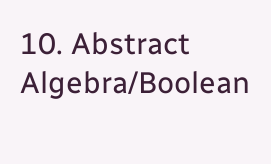10. Abstract Algebra/Boolean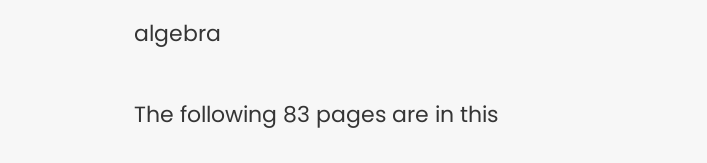algebra

The following 83 pages are in this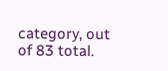category, out of 83 total.